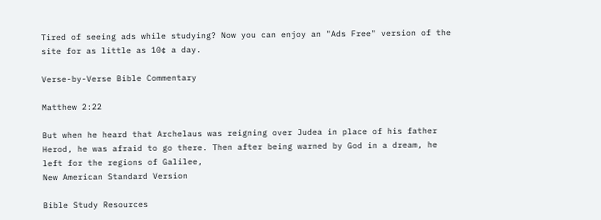Tired of seeing ads while studying? Now you can enjoy an "Ads Free" version of the site for as little as 10¢ a day.

Verse-by-Verse Bible Commentary

Matthew 2:22

But when he heard that Archelaus was reigning over Judea in place of his father Herod, he was afraid to go there. Then after being warned by God in a dream, he left for the regions of Galilee,
New American Standard Version

Bible Study Resources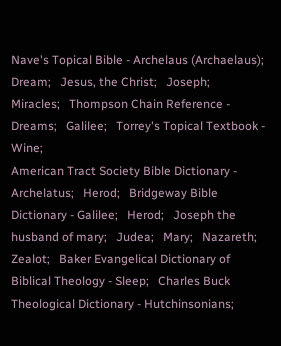Nave's Topical Bible - Archelaus (Archaelaus);   Dream;   Jesus, the Christ;   Joseph;   Miracles;   Thompson Chain Reference - Dreams;   Galilee;   Torrey's Topical Textbook - Wine;
American Tract Society Bible Dictionary - Archelatus;   Herod;   Bridgeway Bible Dictionary - Galilee;   Herod;   Joseph the husband of mary;   Judea;   Mary;   Nazareth;   Zealot;   Baker Evangelical Dictionary of Biblical Theology - Sleep;   Charles Buck Theological Dictionary - Hutchinsonians;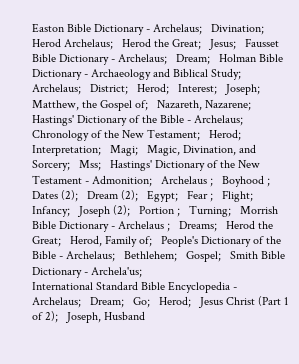Easton Bible Dictionary - Archelaus;   Divination;   Herod Archelaus;   Herod the Great;   Jesus;   Fausset Bible Dictionary - Archelaus;   Dream;   Holman Bible Dictionary - Archaeology and Biblical Study;   Archelaus;   District;   Herod;   Interest;   Joseph;   Matthew, the Gospel of;   Nazareth, Nazarene;   Hastings' Dictionary of the Bible - Archelaus;   Chronology of the New Testament;   Herod;   Interpretation;   Magi;   Magic, Divination, and Sorcery;   Mss;   Hastings' Dictionary of the New Testament - Admonition;   Archelaus ;   Boyhood ;   Dates (2);   Dream (2);   Egypt;   Fear ;   Flight;   Infancy;   Joseph (2);   Portion ;   Turning;   Morrish Bible Dictionary - Archelaus ;   Dreams;   Herod the Great;   Herod, Family of;   People's Dictionary of the Bible - Archelaus;   Bethlehem;   Gospel;   Smith Bible Dictionary - Archela'us;
International Standard Bible Encyclopedia - Archelaus;   Dream;   Go;   Herod;   Jesus Christ (Part 1 of 2);   Joseph, Husband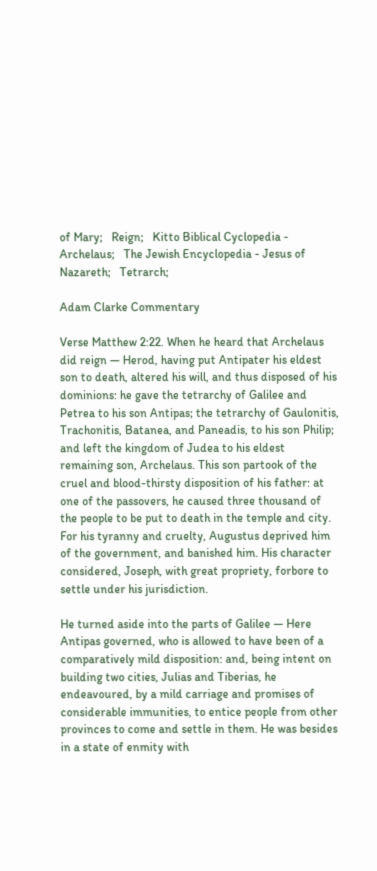of Mary;   Reign;   Kitto Biblical Cyclopedia - Archelaus;   The Jewish Encyclopedia - Jesus of Nazareth;   Tetrarch;

Adam Clarke Commentary

Verse Matthew 2:22. When he heard that Archelaus did reign — Herod, having put Antipater his eldest son to death, altered his will, and thus disposed of his dominions: he gave the tetrarchy of Galilee and Petrea to his son Antipas; the tetrarchy of Gaulonitis, Trachonitis, Batanea, and Paneadis, to his son Philip; and left the kingdom of Judea to his eldest remaining son, Archelaus. This son partook of the cruel and blood-thirsty disposition of his father: at one of the passovers, he caused three thousand of the people to be put to death in the temple and city. For his tyranny and cruelty, Augustus deprived him of the government, and banished him. His character considered, Joseph, with great propriety, forbore to settle under his jurisdiction.

He turned aside into the parts of Galilee — Here Antipas governed, who is allowed to have been of a comparatively mild disposition: and, being intent on building two cities, Julias and Tiberias, he endeavoured, by a mild carriage and promises of considerable immunities, to entice people from other provinces to come and settle in them. He was besides in a state of enmity with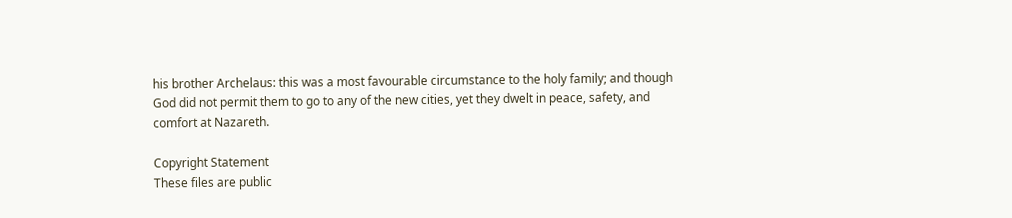his brother Archelaus: this was a most favourable circumstance to the holy family; and though God did not permit them to go to any of the new cities, yet they dwelt in peace, safety, and comfort at Nazareth.

Copyright Statement
These files are public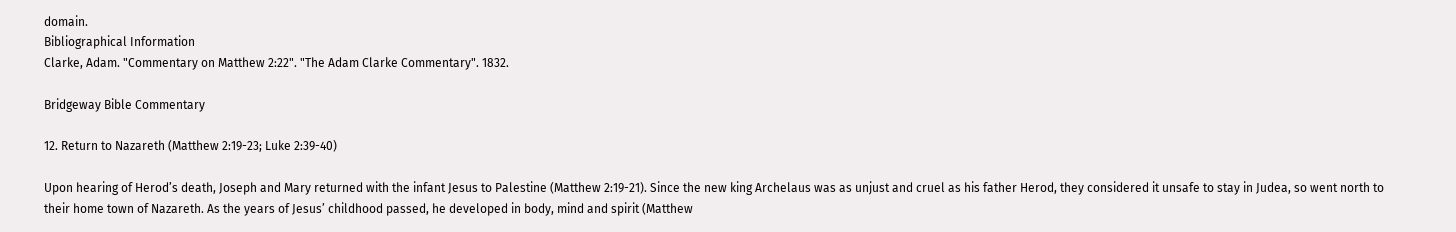domain.
Bibliographical Information
Clarke, Adam. "Commentary on Matthew 2:22". "The Adam Clarke Commentary". 1832.

Bridgeway Bible Commentary

12. Return to Nazareth (Matthew 2:19-23; Luke 2:39-40)

Upon hearing of Herod’s death, Joseph and Mary returned with the infant Jesus to Palestine (Matthew 2:19-21). Since the new king Archelaus was as unjust and cruel as his father Herod, they considered it unsafe to stay in Judea, so went north to their home town of Nazareth. As the years of Jesus’ childhood passed, he developed in body, mind and spirit (Matthew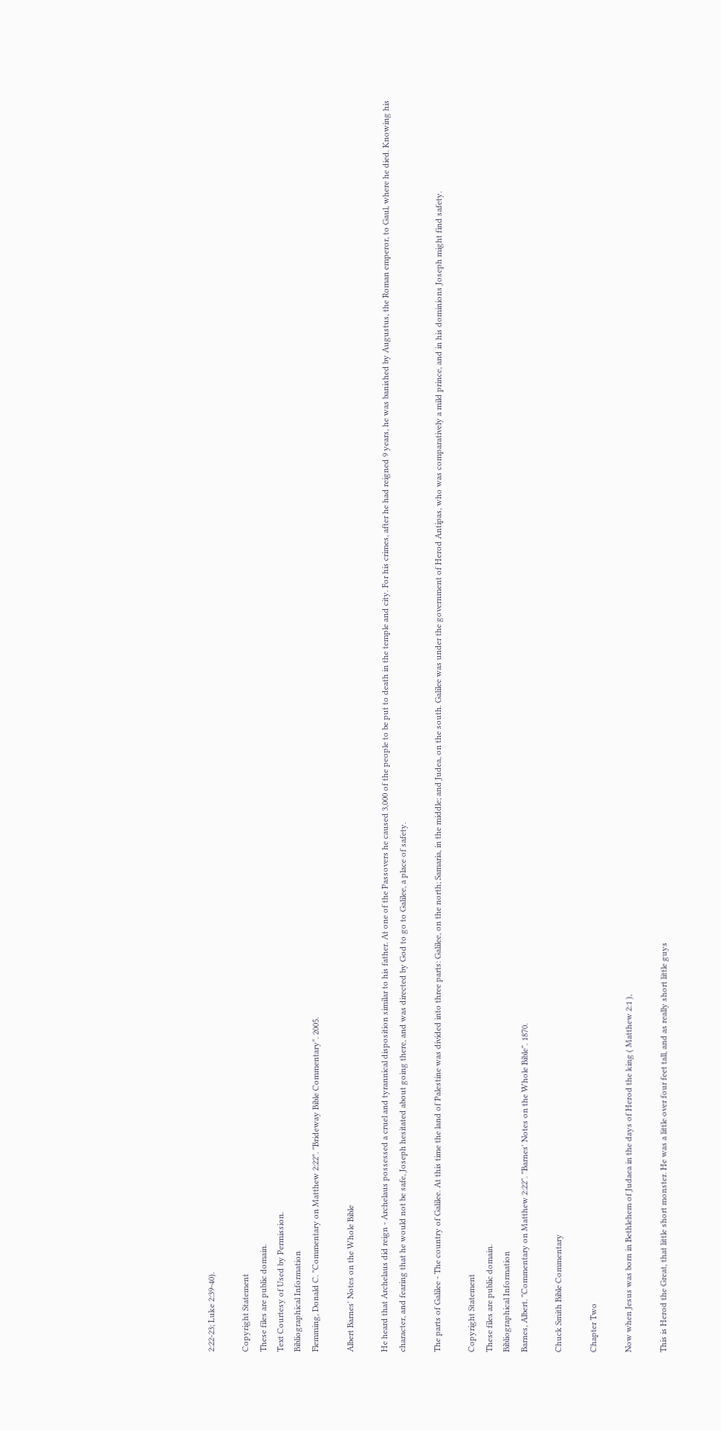2:22-23; Luke 2:39-40).

Copyright Statement
These files are public domain.
Text Courtesy of Used by Permission.
Bibliographical Information
Flemming, Donald C. "Commentary on Matthew 2:22". "Brideway Bible Commentary". 2005.

Albert Barnes' Notes on the Whole Bible

He heard that Archelaus did reign - Archelaus possessed a cruel and tyrannical disposition similar to his father. At one of the Passovers he caused 3,000 of the people to be put to death in the temple and city. For his crimes, after he had reigned 9 years, he was banished by Augustus, the Roman emperor, to Gaul, where he died. Knowing his character, and fearing that he would not be safe, Joseph hesitated about going there, and was directed by God to go to Galilee, a place of safety.

The parts of Galilee - The country of Galilee. At this time the land of Palestine was divided into three parts: Galilee, on the north; Samaria, in the middle; and Judea, on the south. Galilee was under the government of Herod Antipas, who was comparatively a mild prince, and in his dominions Joseph might find safety.

Copyright Statement
These files are public domain.
Bibliographical Information
Barnes, Albert. "Commentary on Matthew 2:22". "Barnes' Notes on the Whole Bible". 1870.

Chuck Smith Bible Commentary

Chapter Two

Now when Jesus was born in Bethlehem of Judaea in the days of Herod the king ( Matthew 2:1 ),

This is Herod the Great, that little short monster. He was a little over four feet tall, and as really short little guys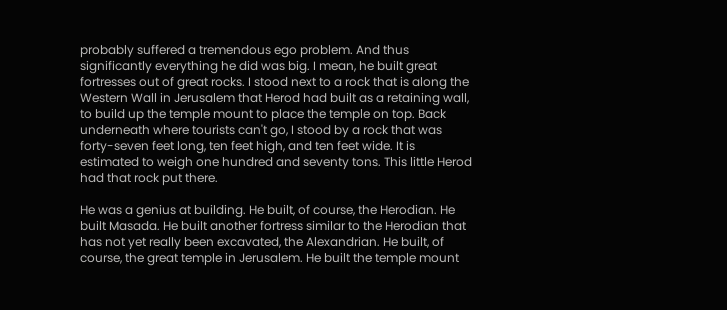probably suffered a tremendous ego problem. And thus significantly everything he did was big. I mean, he built great fortresses out of great rocks. I stood next to a rock that is along the Western Wall in Jerusalem that Herod had built as a retaining wall, to build up the temple mount to place the temple on top. Back underneath where tourists can't go, I stood by a rock that was forty-seven feet long, ten feet high, and ten feet wide. It is estimated to weigh one hundred and seventy tons. This little Herod had that rock put there.

He was a genius at building. He built, of course, the Herodian. He built Masada. He built another fortress similar to the Herodian that has not yet really been excavated, the Alexandrian. He built, of course, the great temple in Jerusalem. He built the temple mount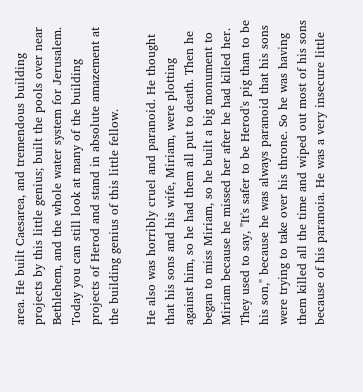area. He built Caesarea, and tremendous building projects by this little genius; built the pools over near Bethlehem, and the whole water system for Jerusalem. Today you can still look at many of the building projects of Herod and stand in absolute amazement at the building genius of this little fellow.

He also was horribly cruel and paranoid. He thought that his sons and his wife, Miriam, were plotting against him, so he had them all put to death. Then he began to miss Miriam, so he built a big monument to Miriam because he missed her after he had killed her. They used to say, "It's safer to be Herod's pig than to be his son," because he was always paranoid that his sons were trying to take over his throne. So he was having them killed all the time and wiped out most of his sons because of his paranoia. He was a very insecure little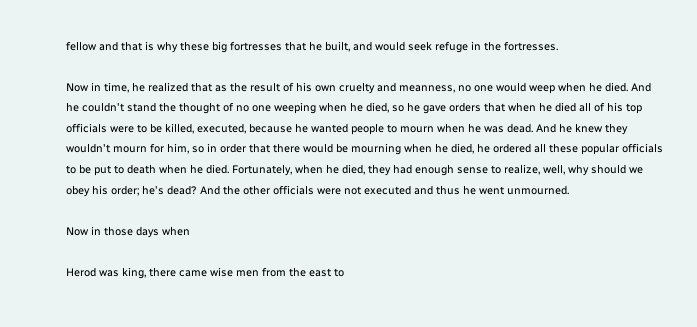fellow and that is why these big fortresses that he built, and would seek refuge in the fortresses.

Now in time, he realized that as the result of his own cruelty and meanness, no one would weep when he died. And he couldn't stand the thought of no one weeping when he died, so he gave orders that when he died all of his top officials were to be killed, executed, because he wanted people to mourn when he was dead. And he knew they wouldn't mourn for him, so in order that there would be mourning when he died, he ordered all these popular officials to be put to death when he died. Fortunately, when he died, they had enough sense to realize, well, why should we obey his order; he's dead? And the other officials were not executed and thus he went unmourned.

Now in those days when

Herod was king, there came wise men from the east to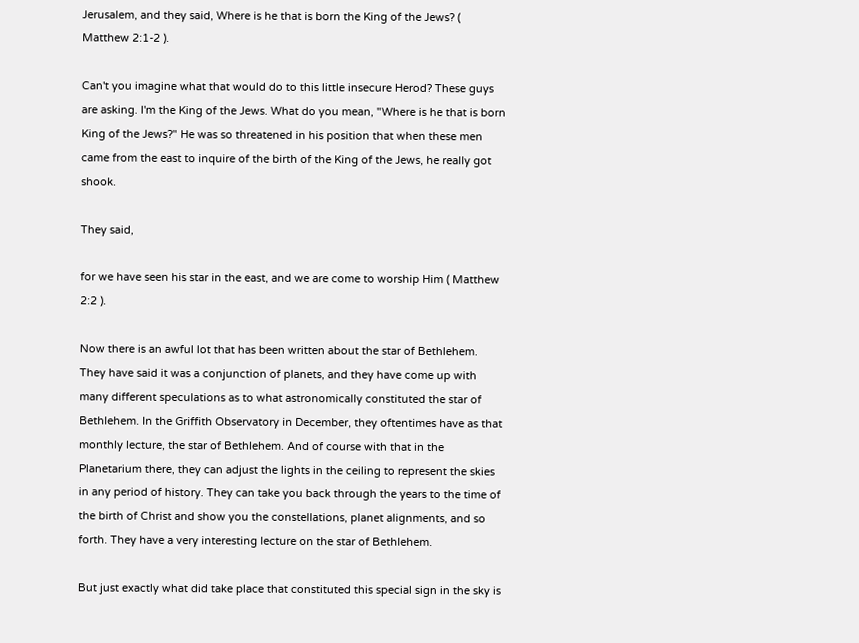Jerusalem, and they said, Where is he that is born the King of the Jews? ( Matthew 2:1-2 ).

Can't you imagine what that would do to this little insecure Herod? These guys are asking. I'm the King of the Jews. What do you mean, "Where is he that is born King of the Jews?" He was so threatened in his position that when these men came from the east to inquire of the birth of the King of the Jews, he really got shook.

They said,

for we have seen his star in the east, and we are come to worship Him ( Matthew 2:2 ).

Now there is an awful lot that has been written about the star of Bethlehem. They have said it was a conjunction of planets, and they have come up with many different speculations as to what astronomically constituted the star of Bethlehem. In the Griffith Observatory in December, they oftentimes have as that monthly lecture, the star of Bethlehem. And of course with that in the Planetarium there, they can adjust the lights in the ceiling to represent the skies in any period of history. They can take you back through the years to the time of the birth of Christ and show you the constellations, planet alignments, and so forth. They have a very interesting lecture on the star of Bethlehem.

But just exactly what did take place that constituted this special sign in the sky is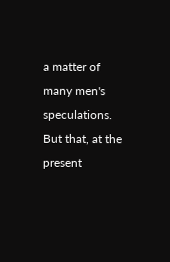a matter of many men's speculations. But that, at the present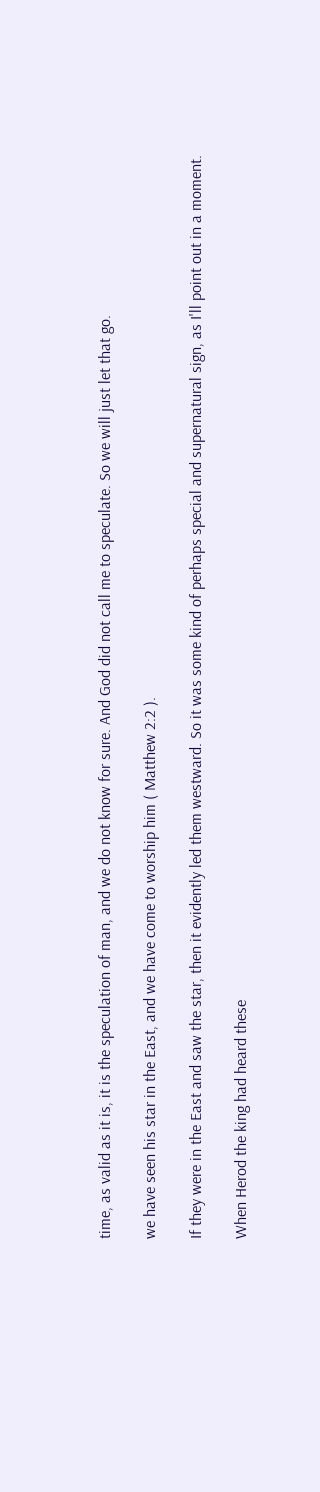time, as valid as it is, it is the speculation of man, and we do not know for sure. And God did not call me to speculate. So we will just let that go.

we have seen his star in the East, and we have come to worship him ( Matthew 2:2 ).

If they were in the East and saw the star, then it evidently led them westward. So it was some kind of perhaps special and supernatural sign, as I'll point out in a moment.

When Herod the king had heard these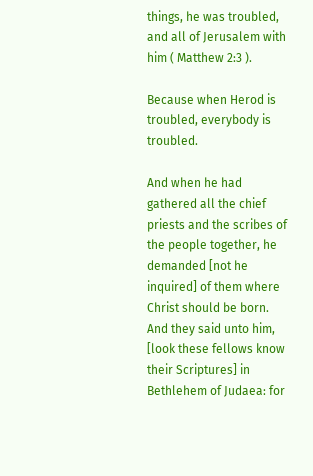things, he was troubled, and all of Jerusalem with him ( Matthew 2:3 ).

Because when Herod is troubled, everybody is troubled.

And when he had gathered all the chief priests and the scribes of the people together, he demanded [not he inquired] of them where Christ should be born. And they said unto him, [look these fellows know their Scriptures] in Bethlehem of Judaea: for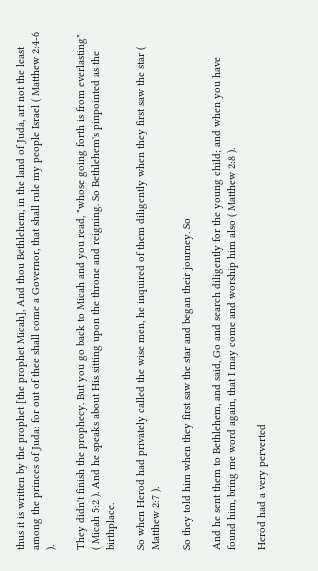thus it is written by the prophet [the prophet Micah], And thou Bethlehem, in the land of Juda, art not the least among the princes of Juda: for out of thee shall come a Governor, that shall rule my people Israel ( Matthew 2:4-6 ).

They didn't finish the prophecy. But you go back to Micah and you read, "whose going forth is from everlasting" ( Micah 5:2 ). And he speaks about His sitting upon the throne and reigning. So Bethlehem's pinpointed as the birthplace.

So when Herod had privately called the wise men, he inquired of them diligently when they first saw the star ( Matthew 2:7 ).

So they told him when they first saw the star and began their journey. So

And he sent them to Bethlehem, and said, Go and search diligently for the young child; and when you have found him, bring me word again, that I may come and worship him also ( Matthew 2:8 ).

Herod had a very perverted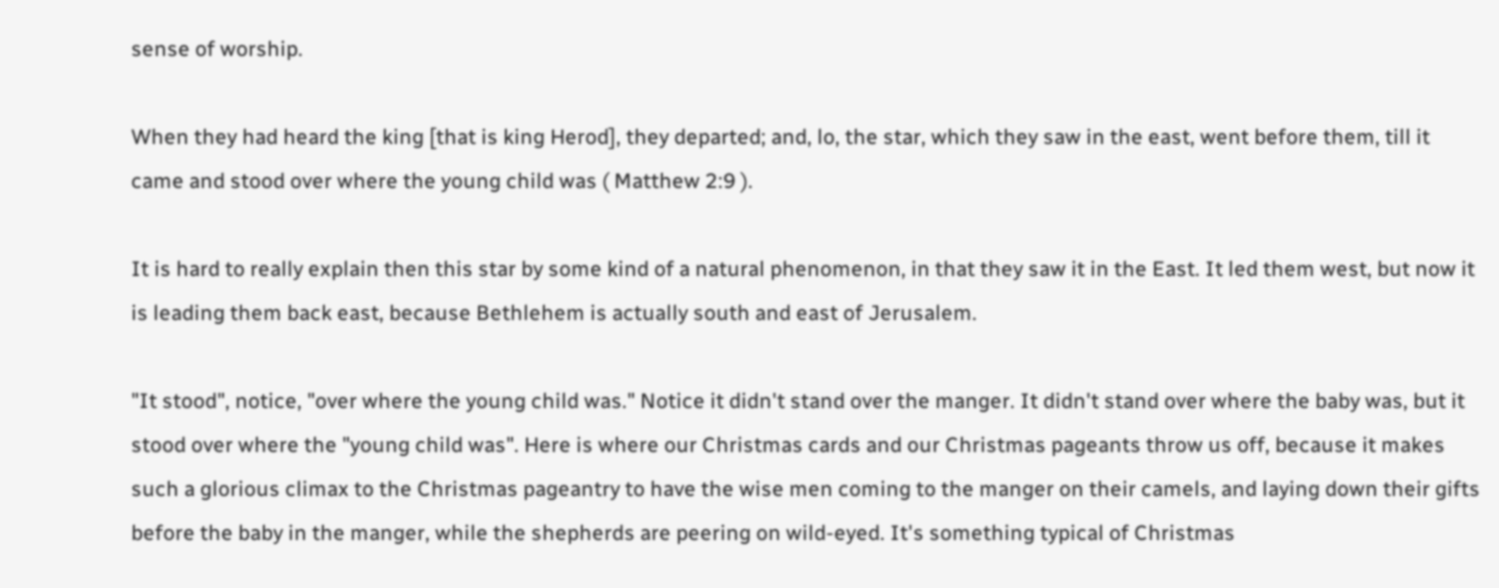sense of worship.

When they had heard the king [that is king Herod], they departed; and, lo, the star, which they saw in the east, went before them, till it came and stood over where the young child was ( Matthew 2:9 ).

It is hard to really explain then this star by some kind of a natural phenomenon, in that they saw it in the East. It led them west, but now it is leading them back east, because Bethlehem is actually south and east of Jerusalem.

"It stood", notice, "over where the young child was." Notice it didn't stand over the manger. It didn't stand over where the baby was, but it stood over where the "young child was". Here is where our Christmas cards and our Christmas pageants throw us off, because it makes such a glorious climax to the Christmas pageantry to have the wise men coming to the manger on their camels, and laying down their gifts before the baby in the manger, while the shepherds are peering on wild-eyed. It's something typical of Christmas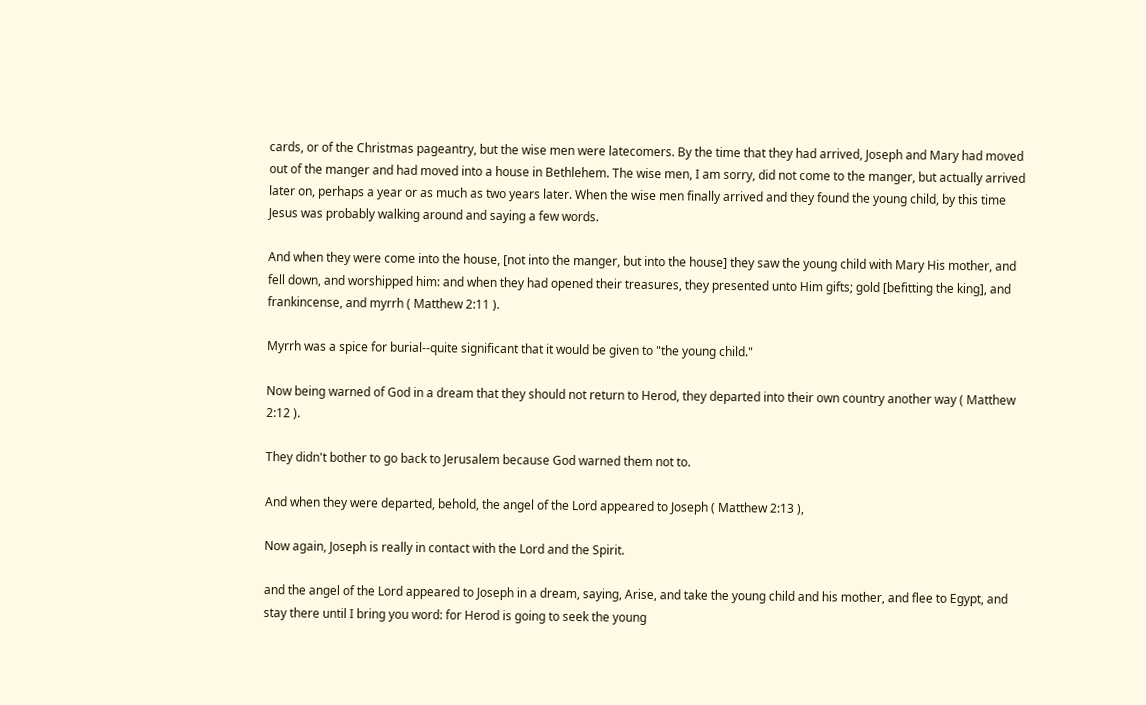cards, or of the Christmas pageantry, but the wise men were latecomers. By the time that they had arrived, Joseph and Mary had moved out of the manger and had moved into a house in Bethlehem. The wise men, I am sorry, did not come to the manger, but actually arrived later on, perhaps a year or as much as two years later. When the wise men finally arrived and they found the young child, by this time Jesus was probably walking around and saying a few words.

And when they were come into the house, [not into the manger, but into the house] they saw the young child with Mary His mother, and fell down, and worshipped him: and when they had opened their treasures, they presented unto Him gifts; gold [befitting the king], and frankincense, and myrrh ( Matthew 2:11 ).

Myrrh was a spice for burial--quite significant that it would be given to "the young child."

Now being warned of God in a dream that they should not return to Herod, they departed into their own country another way ( Matthew 2:12 ).

They didn't bother to go back to Jerusalem because God warned them not to.

And when they were departed, behold, the angel of the Lord appeared to Joseph ( Matthew 2:13 ),

Now again, Joseph is really in contact with the Lord and the Spirit.

and the angel of the Lord appeared to Joseph in a dream, saying, Arise, and take the young child and his mother, and flee to Egypt, and stay there until I bring you word: for Herod is going to seek the young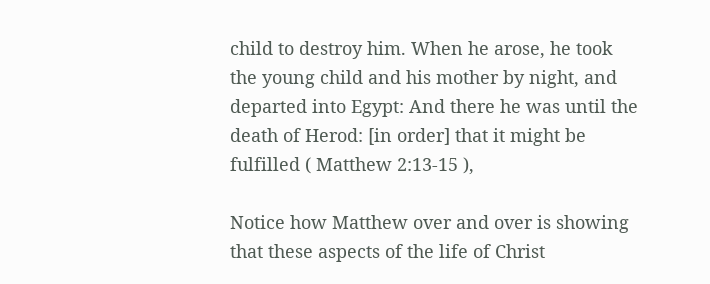child to destroy him. When he arose, he took the young child and his mother by night, and departed into Egypt: And there he was until the death of Herod: [in order] that it might be fulfilled ( Matthew 2:13-15 ),

Notice how Matthew over and over is showing that these aspects of the life of Christ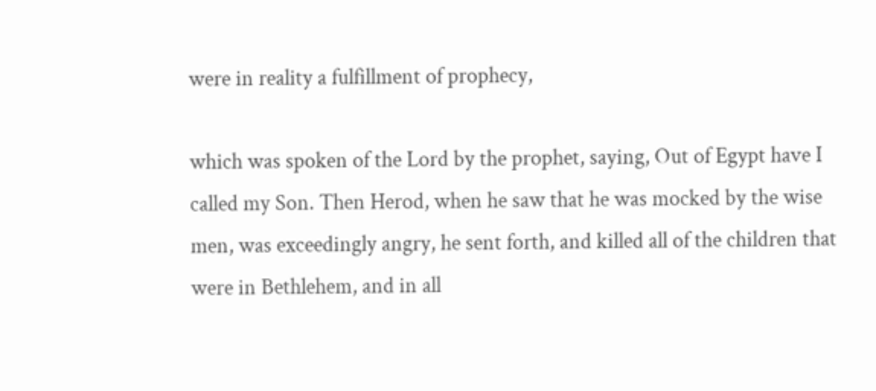were in reality a fulfillment of prophecy,

which was spoken of the Lord by the prophet, saying, Out of Egypt have I called my Son. Then Herod, when he saw that he was mocked by the wise men, was exceedingly angry, he sent forth, and killed all of the children that were in Bethlehem, and in all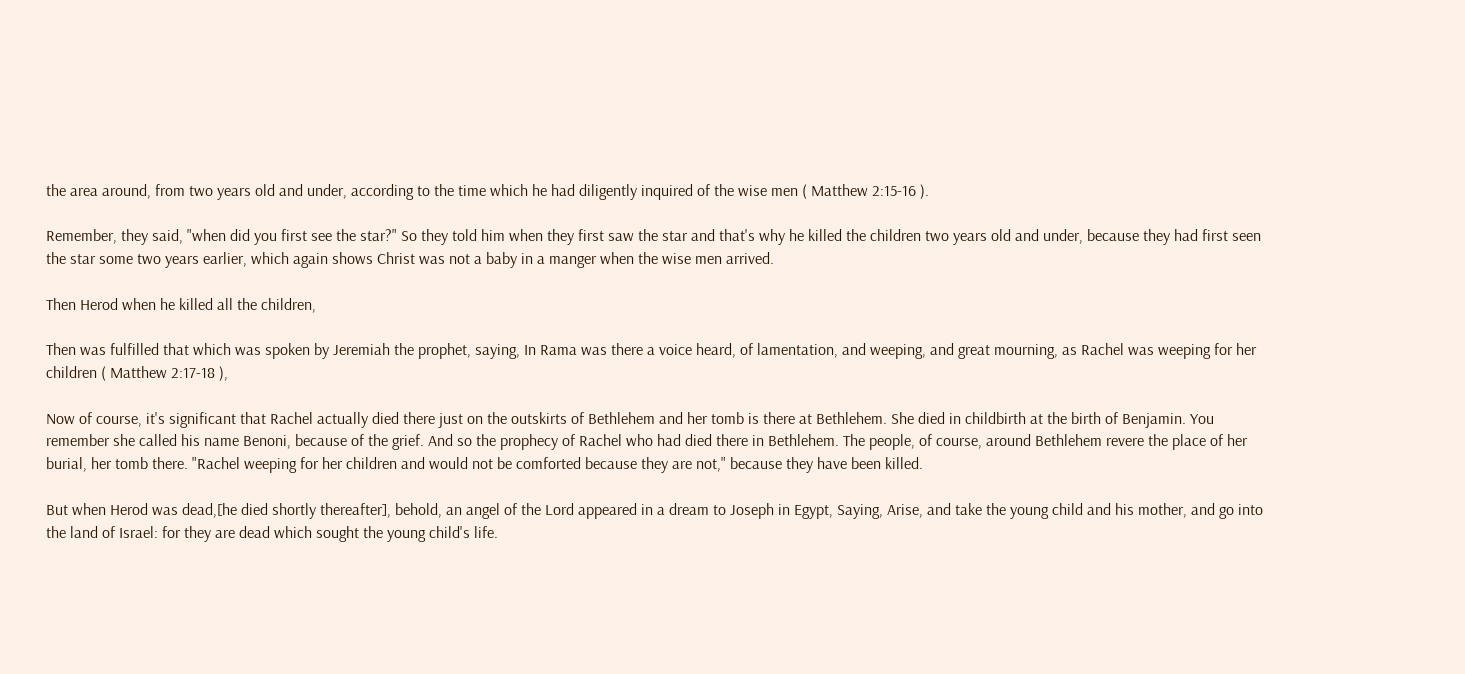the area around, from two years old and under, according to the time which he had diligently inquired of the wise men ( Matthew 2:15-16 ).

Remember, they said, "when did you first see the star?" So they told him when they first saw the star and that's why he killed the children two years old and under, because they had first seen the star some two years earlier, which again shows Christ was not a baby in a manger when the wise men arrived.

Then Herod when he killed all the children,

Then was fulfilled that which was spoken by Jeremiah the prophet, saying, In Rama was there a voice heard, of lamentation, and weeping, and great mourning, as Rachel was weeping for her children ( Matthew 2:17-18 ),

Now of course, it's significant that Rachel actually died there just on the outskirts of Bethlehem and her tomb is there at Bethlehem. She died in childbirth at the birth of Benjamin. You remember she called his name Benoni, because of the grief. And so the prophecy of Rachel who had died there in Bethlehem. The people, of course, around Bethlehem revere the place of her burial, her tomb there. "Rachel weeping for her children and would not be comforted because they are not," because they have been killed.

But when Herod was dead,[he died shortly thereafter], behold, an angel of the Lord appeared in a dream to Joseph in Egypt, Saying, Arise, and take the young child and his mother, and go into the land of Israel: for they are dead which sought the young child's life.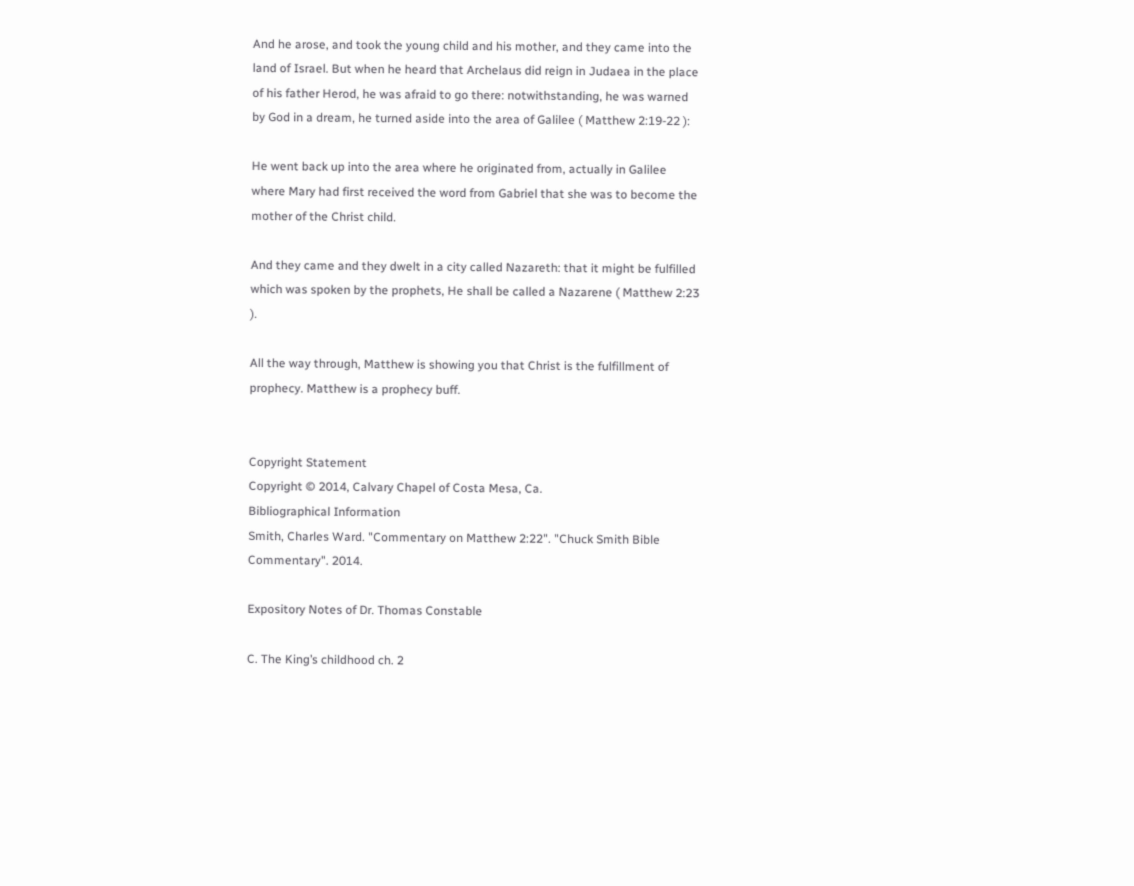And he arose, and took the young child and his mother, and they came into the land of Israel. But when he heard that Archelaus did reign in Judaea in the place of his father Herod, he was afraid to go there: notwithstanding, he was warned by God in a dream, he turned aside into the area of Galilee ( Matthew 2:19-22 ):

He went back up into the area where he originated from, actually in Galilee where Mary had first received the word from Gabriel that she was to become the mother of the Christ child.

And they came and they dwelt in a city called Nazareth: that it might be fulfilled which was spoken by the prophets, He shall be called a Nazarene ( Matthew 2:23 ).

All the way through, Matthew is showing you that Christ is the fulfillment of prophecy. Matthew is a prophecy buff.


Copyright Statement
Copyright © 2014, Calvary Chapel of Costa Mesa, Ca.
Bibliographical Information
Smith, Charles Ward. "Commentary on Matthew 2:22". "Chuck Smith Bible Commentary". 2014.

Expository Notes of Dr. Thomas Constable

C. The King’s childhood ch. 2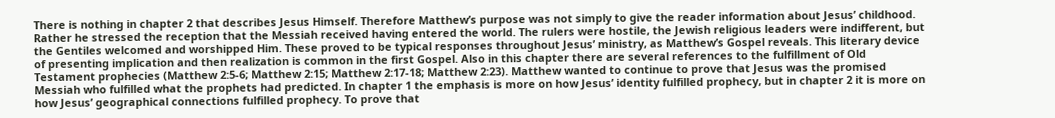There is nothing in chapter 2 that describes Jesus Himself. Therefore Matthew’s purpose was not simply to give the reader information about Jesus’ childhood. Rather he stressed the reception that the Messiah received having entered the world. The rulers were hostile, the Jewish religious leaders were indifferent, but the Gentiles welcomed and worshipped Him. These proved to be typical responses throughout Jesus’ ministry, as Matthew’s Gospel reveals. This literary device of presenting implication and then realization is common in the first Gospel. Also in this chapter there are several references to the fulfillment of Old Testament prophecies (Matthew 2:5-6; Matthew 2:15; Matthew 2:17-18; Matthew 2:23). Matthew wanted to continue to prove that Jesus was the promised Messiah who fulfilled what the prophets had predicted. In chapter 1 the emphasis is more on how Jesus’ identity fulfilled prophecy, but in chapter 2 it is more on how Jesus’ geographical connections fulfilled prophecy. To prove that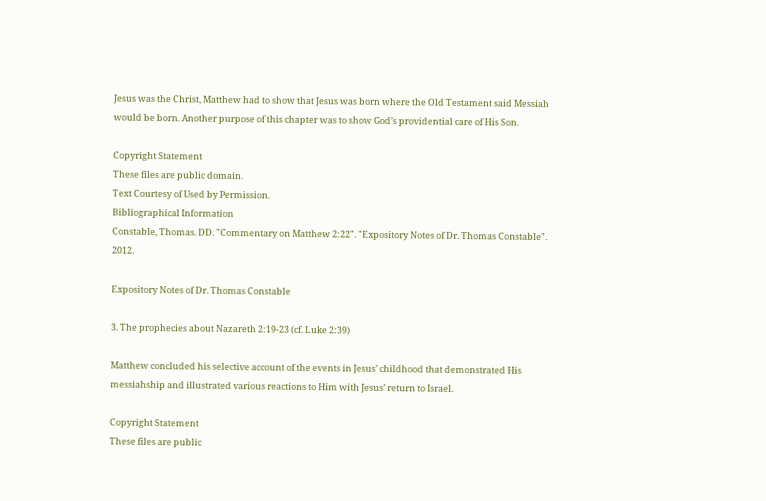Jesus was the Christ, Matthew had to show that Jesus was born where the Old Testament said Messiah would be born. Another purpose of this chapter was to show God’s providential care of His Son.

Copyright Statement
These files are public domain.
Text Courtesy of Used by Permission.
Bibliographical Information
Constable, Thomas. DD. "Commentary on Matthew 2:22". "Expository Notes of Dr. Thomas Constable". 2012.

Expository Notes of Dr. Thomas Constable

3. The prophecies about Nazareth 2:19-23 (cf. Luke 2:39)

Matthew concluded his selective account of the events in Jesus’ childhood that demonstrated His messiahship and illustrated various reactions to Him with Jesus’ return to Israel.

Copyright Statement
These files are public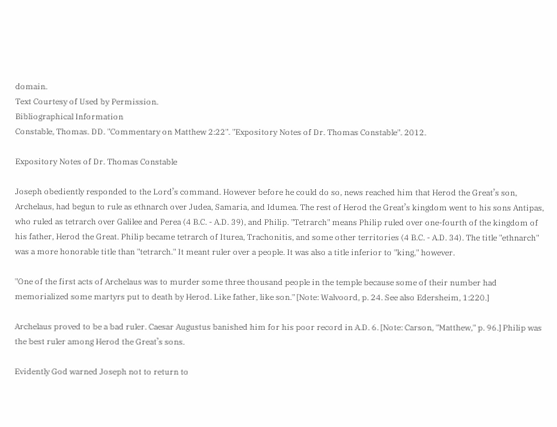domain.
Text Courtesy of Used by Permission.
Bibliographical Information
Constable, Thomas. DD. "Commentary on Matthew 2:22". "Expository Notes of Dr. Thomas Constable". 2012.

Expository Notes of Dr. Thomas Constable

Joseph obediently responded to the Lord’s command. However before he could do so, news reached him that Herod the Great’s son, Archelaus, had begun to rule as ethnarch over Judea, Samaria, and Idumea. The rest of Herod the Great’s kingdom went to his sons Antipas, who ruled as tetrarch over Galilee and Perea (4 B.C. - A.D. 39), and Philip. "Tetrarch" means Philip ruled over one-fourth of the kingdom of his father, Herod the Great. Philip became tetrarch of Iturea, Trachonitis, and some other territories (4 B.C. - A.D. 34). The title "ethnarch" was a more honorable title than "tetrarch." It meant ruler over a people. It was also a title inferior to "king," however.

"One of the first acts of Archelaus was to murder some three thousand people in the temple because some of their number had memorialized some martyrs put to death by Herod. Like father, like son." [Note: Walvoord, p. 24. See also Edersheim, 1:220.]

Archelaus proved to be a bad ruler. Caesar Augustus banished him for his poor record in A.D. 6. [Note: Carson, "Matthew," p. 96.] Philip was the best ruler among Herod the Great’s sons.

Evidently God warned Joseph not to return to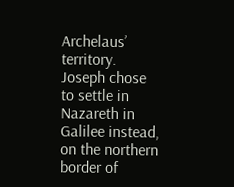Archelaus’ territory. Joseph chose to settle in Nazareth in Galilee instead, on the northern border of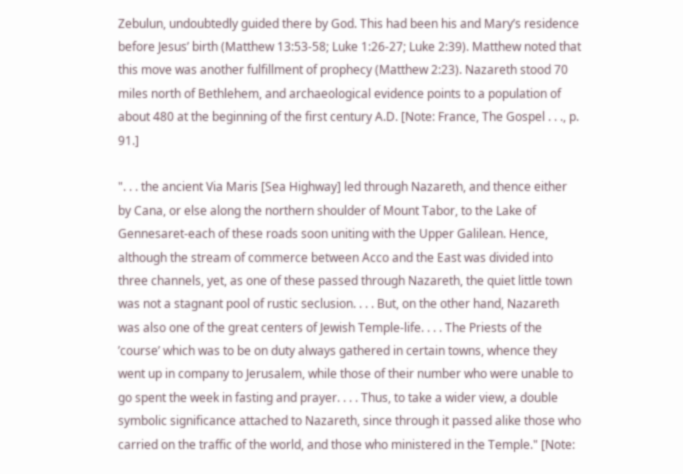Zebulun, undoubtedly guided there by God. This had been his and Mary’s residence before Jesus’ birth (Matthew 13:53-58; Luke 1:26-27; Luke 2:39). Matthew noted that this move was another fulfillment of prophecy (Matthew 2:23). Nazareth stood 70 miles north of Bethlehem, and archaeological evidence points to a population of about 480 at the beginning of the first century A.D. [Note: France, The Gospel . . ., p. 91.]

". . . the ancient Via Maris [Sea Highway] led through Nazareth, and thence either by Cana, or else along the northern shoulder of Mount Tabor, to the Lake of Gennesaret-each of these roads soon uniting with the Upper Galilean. Hence, although the stream of commerce between Acco and the East was divided into three channels, yet, as one of these passed through Nazareth, the quiet little town was not a stagnant pool of rustic seclusion. . . . But, on the other hand, Nazareth was also one of the great centers of Jewish Temple-life. . . . The Priests of the ’course’ which was to be on duty always gathered in certain towns, whence they went up in company to Jerusalem, while those of their number who were unable to go spent the week in fasting and prayer. . . . Thus, to take a wider view, a double symbolic significance attached to Nazareth, since through it passed alike those who carried on the traffic of the world, and those who ministered in the Temple." [Note: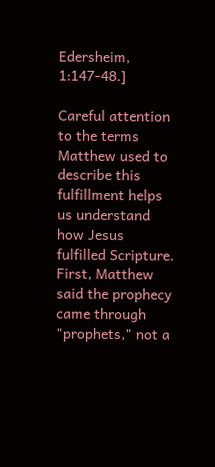Edersheim, 1:147-48.]

Careful attention to the terms Matthew used to describe this fulfillment helps us understand how Jesus fulfilled Scripture. First, Matthew said the prophecy came through "prophets," not a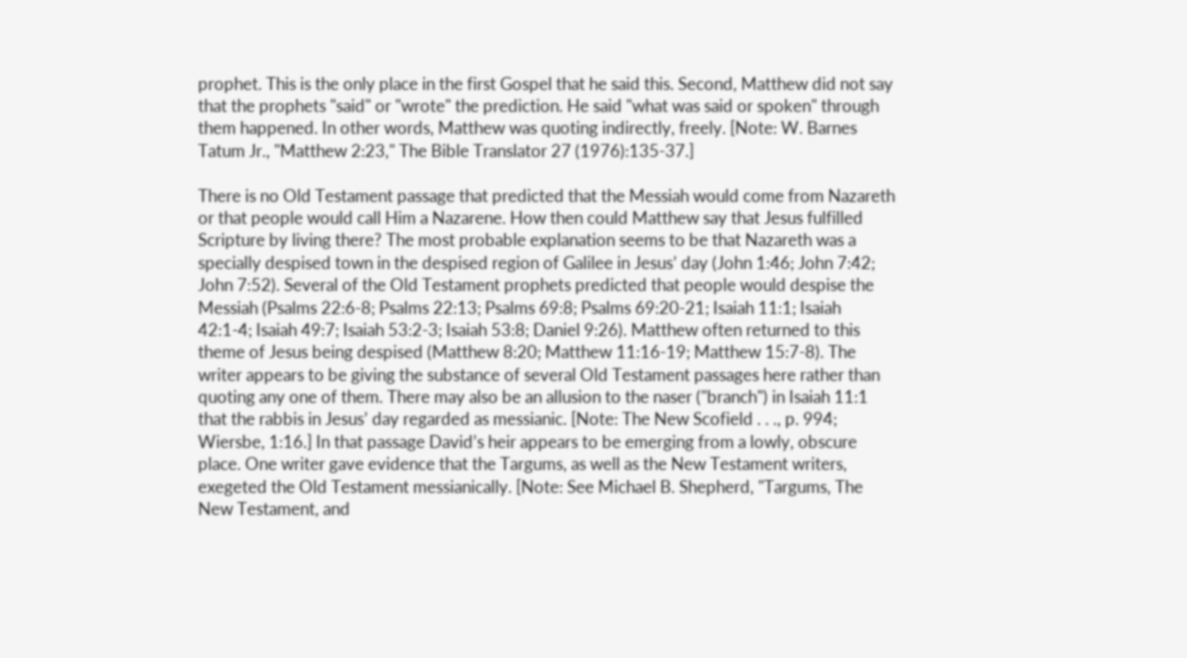prophet. This is the only place in the first Gospel that he said this. Second, Matthew did not say that the prophets "said" or "wrote" the prediction. He said "what was said or spoken" through them happened. In other words, Matthew was quoting indirectly, freely. [Note: W. Barnes Tatum Jr., "Matthew 2:23," The Bible Translator 27 (1976):135-37.]

There is no Old Testament passage that predicted that the Messiah would come from Nazareth or that people would call Him a Nazarene. How then could Matthew say that Jesus fulfilled Scripture by living there? The most probable explanation seems to be that Nazareth was a specially despised town in the despised region of Galilee in Jesus’ day (John 1:46; John 7:42; John 7:52). Several of the Old Testament prophets predicted that people would despise the Messiah (Psalms 22:6-8; Psalms 22:13; Psalms 69:8; Psalms 69:20-21; Isaiah 11:1; Isaiah 42:1-4; Isaiah 49:7; Isaiah 53:2-3; Isaiah 53:8; Daniel 9:26). Matthew often returned to this theme of Jesus being despised (Matthew 8:20; Matthew 11:16-19; Matthew 15:7-8). The writer appears to be giving the substance of several Old Testament passages here rather than quoting any one of them. There may also be an allusion to the naser ("branch") in Isaiah 11:1 that the rabbis in Jesus’ day regarded as messianic. [Note: The New Scofield . . ., p. 994; Wiersbe, 1:16.] In that passage David’s heir appears to be emerging from a lowly, obscure place. One writer gave evidence that the Targums, as well as the New Testament writers, exegeted the Old Testament messianically. [Note: See Michael B. Shepherd, "Targums, The New Testament, and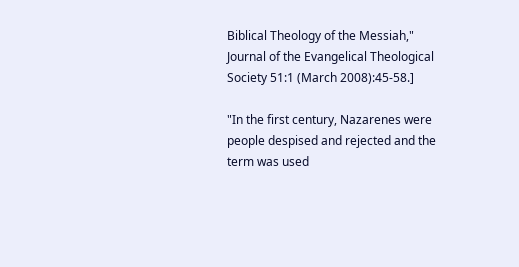Biblical Theology of the Messiah," Journal of the Evangelical Theological Society 51:1 (March 2008):45-58.]

"In the first century, Nazarenes were people despised and rejected and the term was used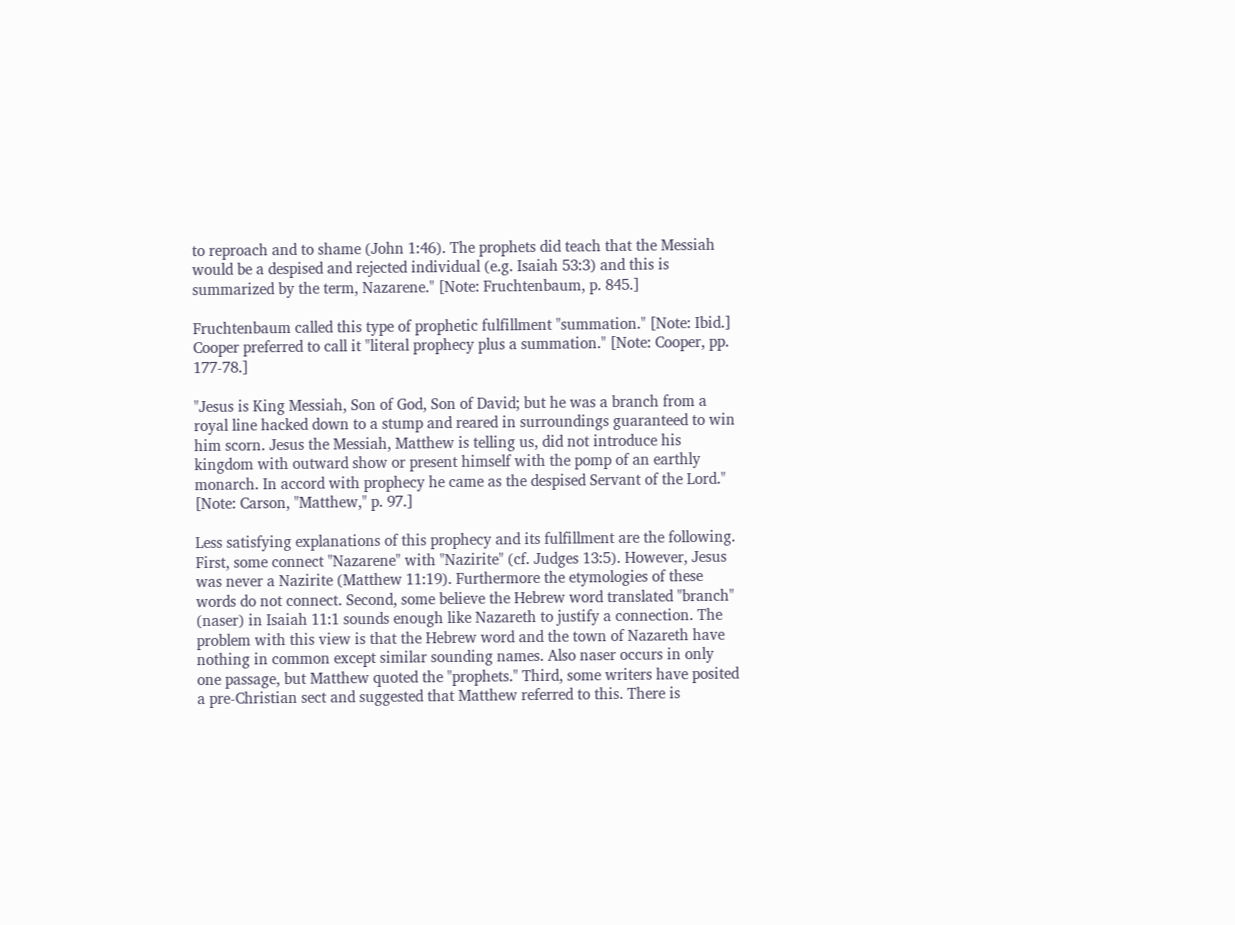to reproach and to shame (John 1:46). The prophets did teach that the Messiah would be a despised and rejected individual (e.g. Isaiah 53:3) and this is summarized by the term, Nazarene." [Note: Fruchtenbaum, p. 845.]

Fruchtenbaum called this type of prophetic fulfillment "summation." [Note: Ibid.] Cooper preferred to call it "literal prophecy plus a summation." [Note: Cooper, pp. 177-78.]

"Jesus is King Messiah, Son of God, Son of David; but he was a branch from a royal line hacked down to a stump and reared in surroundings guaranteed to win him scorn. Jesus the Messiah, Matthew is telling us, did not introduce his kingdom with outward show or present himself with the pomp of an earthly monarch. In accord with prophecy he came as the despised Servant of the Lord." [Note: Carson, "Matthew," p. 97.]

Less satisfying explanations of this prophecy and its fulfillment are the following. First, some connect "Nazarene" with "Nazirite" (cf. Judges 13:5). However, Jesus was never a Nazirite (Matthew 11:19). Furthermore the etymologies of these words do not connect. Second, some believe the Hebrew word translated "branch" (naser) in Isaiah 11:1 sounds enough like Nazareth to justify a connection. The problem with this view is that the Hebrew word and the town of Nazareth have nothing in common except similar sounding names. Also naser occurs in only one passage, but Matthew quoted the "prophets." Third, some writers have posited a pre-Christian sect and suggested that Matthew referred to this. There is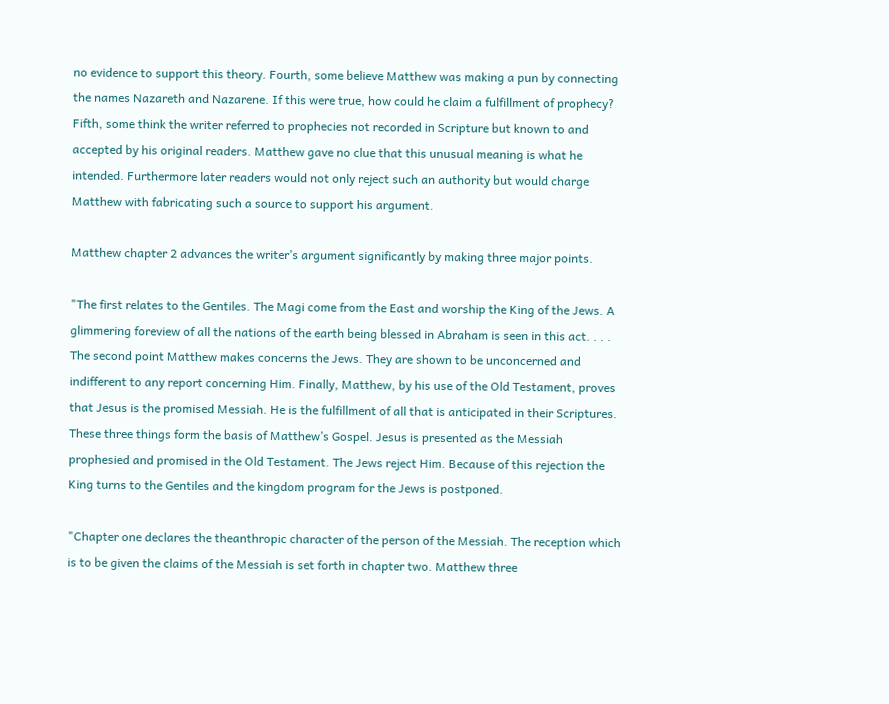no evidence to support this theory. Fourth, some believe Matthew was making a pun by connecting the names Nazareth and Nazarene. If this were true, how could he claim a fulfillment of prophecy? Fifth, some think the writer referred to prophecies not recorded in Scripture but known to and accepted by his original readers. Matthew gave no clue that this unusual meaning is what he intended. Furthermore later readers would not only reject such an authority but would charge Matthew with fabricating such a source to support his argument.

Matthew chapter 2 advances the writer’s argument significantly by making three major points.

"The first relates to the Gentiles. The Magi come from the East and worship the King of the Jews. A glimmering foreview of all the nations of the earth being blessed in Abraham is seen in this act. . . . The second point Matthew makes concerns the Jews. They are shown to be unconcerned and indifferent to any report concerning Him. Finally, Matthew, by his use of the Old Testament, proves that Jesus is the promised Messiah. He is the fulfillment of all that is anticipated in their Scriptures. These three things form the basis of Matthew’s Gospel. Jesus is presented as the Messiah prophesied and promised in the Old Testament. The Jews reject Him. Because of this rejection the King turns to the Gentiles and the kingdom program for the Jews is postponed.

"Chapter one declares the theanthropic character of the person of the Messiah. The reception which is to be given the claims of the Messiah is set forth in chapter two. Matthew three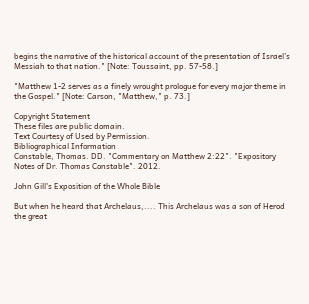begins the narrative of the historical account of the presentation of Israel’s Messiah to that nation." [Note: Toussaint, pp. 57-58.]

"Matthew 1-2 serves as a finely wrought prologue for every major theme in the Gospel." [Note: Carson, "Matthew," p. 73.]

Copyright Statement
These files are public domain.
Text Courtesy of Used by Permission.
Bibliographical Information
Constable, Thomas. DD. "Commentary on Matthew 2:22". "Expository Notes of Dr. Thomas Constable". 2012.

John Gill's Exposition of the Whole Bible

But when he heard that Archelaus,.... This Archelaus was a son of Herod the great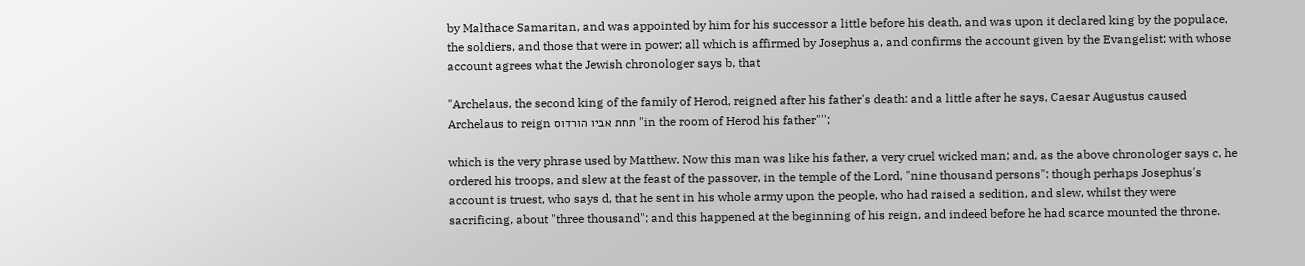by Malthace Samaritan, and was appointed by him for his successor a little before his death, and was upon it declared king by the populace, the soldiers, and those that were in power; all which is affirmed by Josephus a, and confirms the account given by the Evangelist; with whose account agrees what the Jewish chronologer says b, that

"Archelaus, the second king of the family of Herod, reigned after his father's death: and a little after he says, Caesar Augustus caused Archelaus to reign תחת אביו הורדוס "in the room of Herod his father"'';

which is the very phrase used by Matthew. Now this man was like his father, a very cruel wicked man; and, as the above chronologer says c, he ordered his troops, and slew at the feast of the passover, in the temple of the Lord, "nine thousand persons": though perhaps Josephus's account is truest, who says d, that he sent in his whole army upon the people, who had raised a sedition, and slew, whilst they were sacrificing, about "three thousand"; and this happened at the beginning of his reign, and indeed before he had scarce mounted the throne.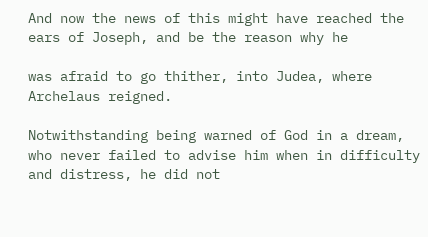And now the news of this might have reached the ears of Joseph, and be the reason why he

was afraid to go thither, into Judea, where Archelaus reigned.

Notwithstanding being warned of God in a dream, who never failed to advise him when in difficulty and distress, he did not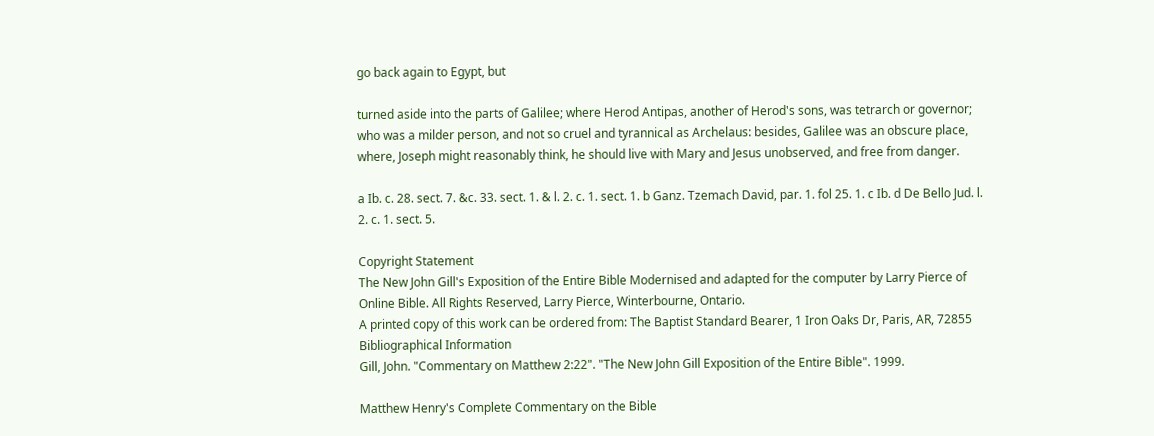go back again to Egypt, but

turned aside into the parts of Galilee; where Herod Antipas, another of Herod's sons, was tetrarch or governor; who was a milder person, and not so cruel and tyrannical as Archelaus: besides, Galilee was an obscure place, where, Joseph might reasonably think, he should live with Mary and Jesus unobserved, and free from danger.

a Ib. c. 28. sect. 7. &c. 33. sect. 1. & l. 2. c. 1. sect. 1. b Ganz. Tzemach David, par. 1. fol 25. 1. c Ib. d De Bello Jud. l. 2. c. 1. sect. 5.

Copyright Statement
The New John Gill's Exposition of the Entire Bible Modernised and adapted for the computer by Larry Pierce of Online Bible. All Rights Reserved, Larry Pierce, Winterbourne, Ontario.
A printed copy of this work can be ordered from: The Baptist Standard Bearer, 1 Iron Oaks Dr, Paris, AR, 72855
Bibliographical Information
Gill, John. "Commentary on Matthew 2:22". "The New John Gill Exposition of the Entire Bible". 1999.

Matthew Henry's Complete Commentary on the Bible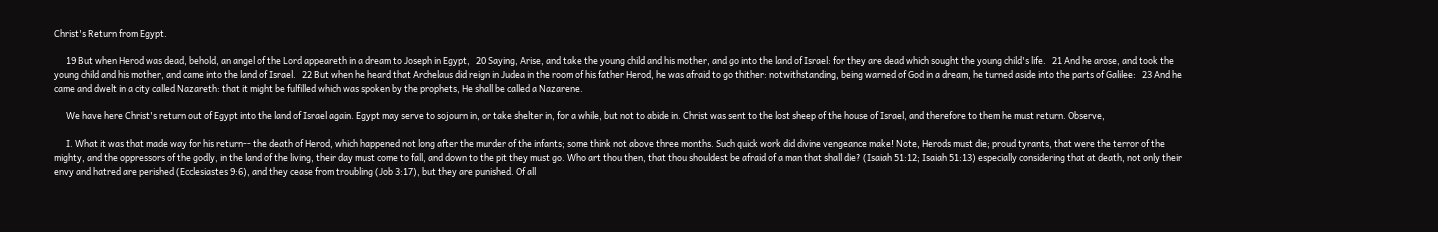Christ's Return from Egypt.

      19 But when Herod was dead, behold, an angel of the Lord appeareth in a dream to Joseph in Egypt,   20 Saying, Arise, and take the young child and his mother, and go into the land of Israel: for they are dead which sought the young child's life.   21 And he arose, and took the young child and his mother, and came into the land of Israel.   22 But when he heard that Archelaus did reign in Judea in the room of his father Herod, he was afraid to go thither: notwithstanding, being warned of God in a dream, he turned aside into the parts of Galilee:   23 And he came and dwelt in a city called Nazareth: that it might be fulfilled which was spoken by the prophets, He shall be called a Nazarene.

      We have here Christ's return out of Egypt into the land of Israel again. Egypt may serve to sojourn in, or take shelter in, for a while, but not to abide in. Christ was sent to the lost sheep of the house of Israel, and therefore to them he must return. Observe,

      I. What it was that made way for his return-- the death of Herod, which happened not long after the murder of the infants; some think not above three months. Such quick work did divine vengeance make! Note, Herods must die; proud tyrants, that were the terror of the mighty, and the oppressors of the godly, in the land of the living, their day must come to fall, and down to the pit they must go. Who art thou then, that thou shouldest be afraid of a man that shall die? (Isaiah 51:12; Isaiah 51:13) especially considering that at death, not only their envy and hatred are perished (Ecclesiastes 9:6), and they cease from troubling (Job 3:17), but they are punished. Of all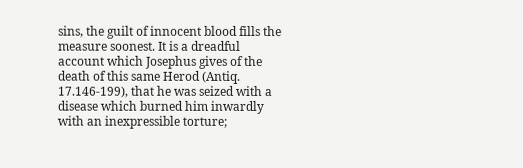sins, the guilt of innocent blood fills the measure soonest. It is a dreadful account which Josephus gives of the death of this same Herod (Antiq. 17.146-199), that he was seized with a disease which burned him inwardly with an inexpressible torture;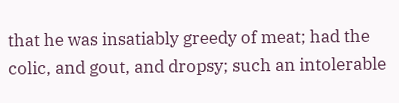that he was insatiably greedy of meat; had the colic, and gout, and dropsy; such an intolerable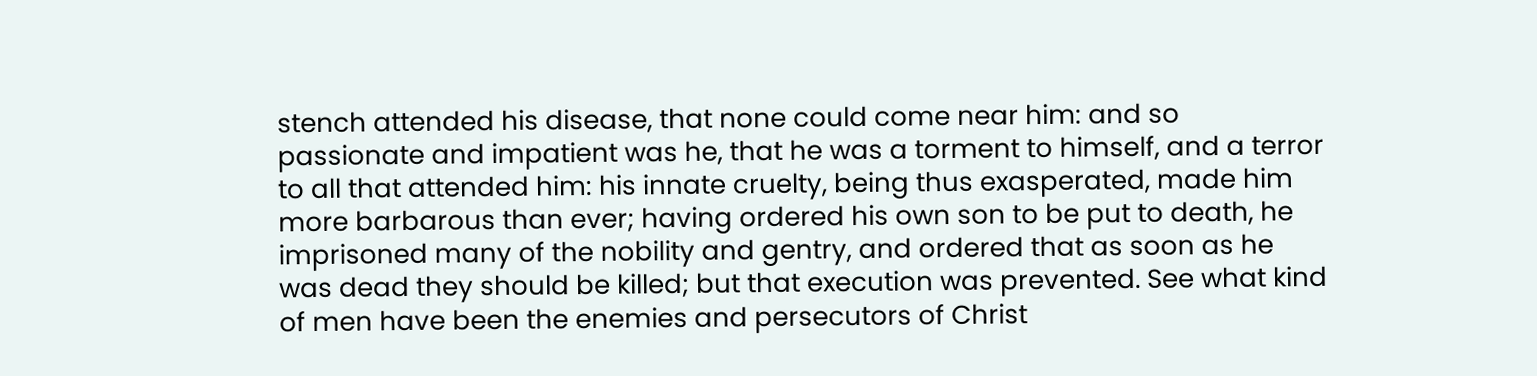stench attended his disease, that none could come near him: and so passionate and impatient was he, that he was a torment to himself, and a terror to all that attended him: his innate cruelty, being thus exasperated, made him more barbarous than ever; having ordered his own son to be put to death, he imprisoned many of the nobility and gentry, and ordered that as soon as he was dead they should be killed; but that execution was prevented. See what kind of men have been the enemies and persecutors of Christ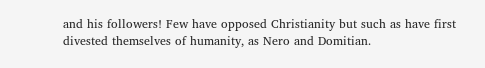and his followers! Few have opposed Christianity but such as have first divested themselves of humanity, as Nero and Domitian.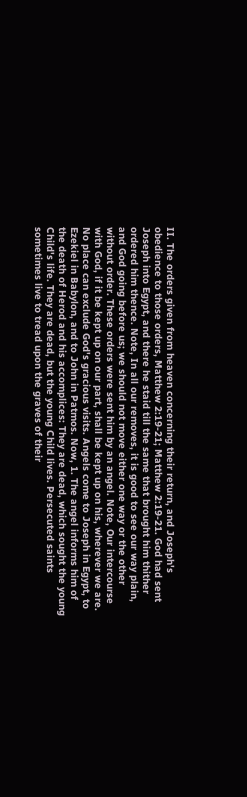II. The orders given from heaven concerning their return, and Joseph's obedience to those orders, Matthew 2:19-21; Matthew 2:19-21. God had sent Joseph into Egypt, and there he staid till the same that brought him thither ordered him thence. Note, In all our removes, it is good to see our way plain, and God going before us; we should not move either one way or the other without order. These orders were sent him by an angel. Note, Our intercourse with God, if it be kept up on our part, shall be kept up on his, wherever we are. No place can exclude God's gracious visits. Angels come to Joseph in Egypt, to Ezekiel in Babylon, and to John in Patmos. Now, 1. The angel informs him of the death of Herod and his accomplices: They are dead, which sought the young Child's life. They are dead, but the young Child lives. Persecuted saints sometimes live to tread upon the graves of their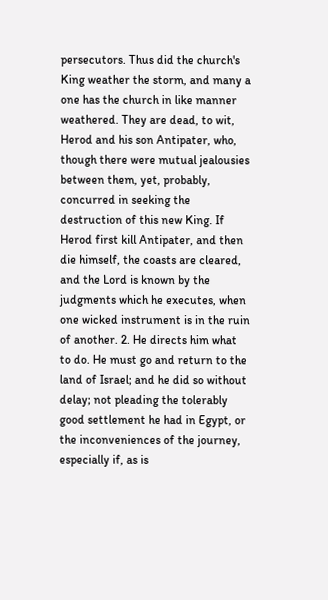persecutors. Thus did the church's King weather the storm, and many a one has the church in like manner weathered. They are dead, to wit, Herod and his son Antipater, who, though there were mutual jealousies between them, yet, probably, concurred in seeking the destruction of this new King. If Herod first kill Antipater, and then die himself, the coasts are cleared, and the Lord is known by the judgments which he executes, when one wicked instrument is in the ruin of another. 2. He directs him what to do. He must go and return to the land of Israel; and he did so without delay; not pleading the tolerably good settlement he had in Egypt, or the inconveniences of the journey, especially if, as is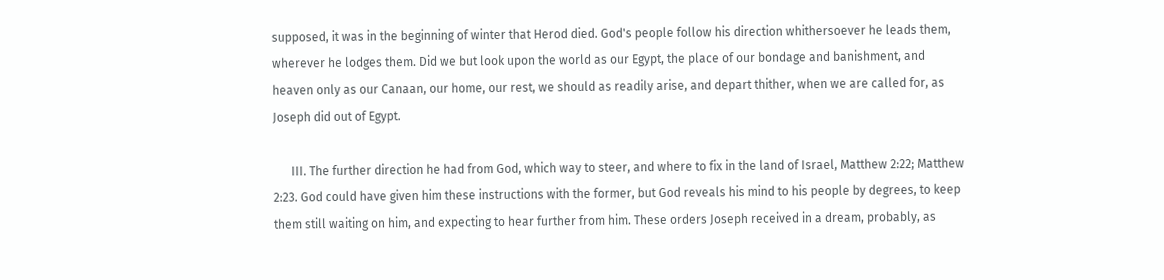supposed, it was in the beginning of winter that Herod died. God's people follow his direction whithersoever he leads them, wherever he lodges them. Did we but look upon the world as our Egypt, the place of our bondage and banishment, and heaven only as our Canaan, our home, our rest, we should as readily arise, and depart thither, when we are called for, as Joseph did out of Egypt.

      III. The further direction he had from God, which way to steer, and where to fix in the land of Israel, Matthew 2:22; Matthew 2:23. God could have given him these instructions with the former, but God reveals his mind to his people by degrees, to keep them still waiting on him, and expecting to hear further from him. These orders Joseph received in a dream, probably, as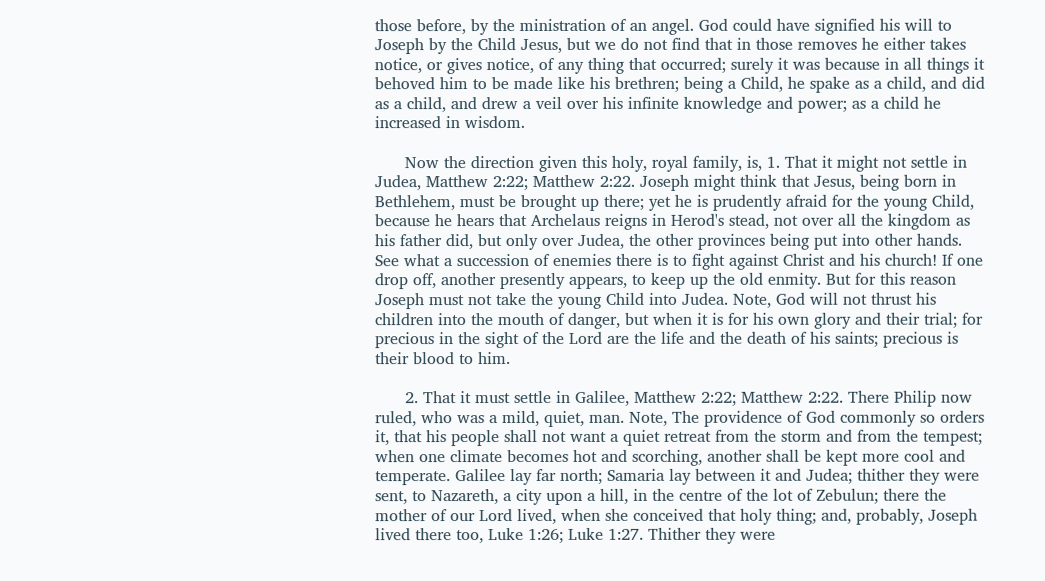those before, by the ministration of an angel. God could have signified his will to Joseph by the Child Jesus, but we do not find that in those removes he either takes notice, or gives notice, of any thing that occurred; surely it was because in all things it behoved him to be made like his brethren; being a Child, he spake as a child, and did as a child, and drew a veil over his infinite knowledge and power; as a child he increased in wisdom.

      Now the direction given this holy, royal family, is, 1. That it might not settle in Judea, Matthew 2:22; Matthew 2:22. Joseph might think that Jesus, being born in Bethlehem, must be brought up there; yet he is prudently afraid for the young Child, because he hears that Archelaus reigns in Herod's stead, not over all the kingdom as his father did, but only over Judea, the other provinces being put into other hands. See what a succession of enemies there is to fight against Christ and his church! If one drop off, another presently appears, to keep up the old enmity. But for this reason Joseph must not take the young Child into Judea. Note, God will not thrust his children into the mouth of danger, but when it is for his own glory and their trial; for precious in the sight of the Lord are the life and the death of his saints; precious is their blood to him.

      2. That it must settle in Galilee, Matthew 2:22; Matthew 2:22. There Philip now ruled, who was a mild, quiet, man. Note, The providence of God commonly so orders it, that his people shall not want a quiet retreat from the storm and from the tempest; when one climate becomes hot and scorching, another shall be kept more cool and temperate. Galilee lay far north; Samaria lay between it and Judea; thither they were sent, to Nazareth, a city upon a hill, in the centre of the lot of Zebulun; there the mother of our Lord lived, when she conceived that holy thing; and, probably, Joseph lived there too, Luke 1:26; Luke 1:27. Thither they were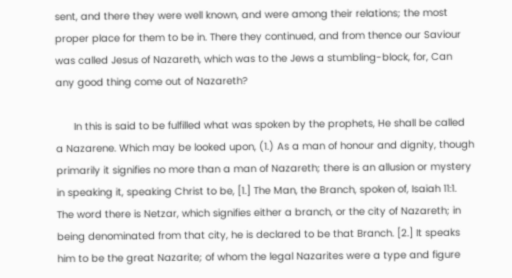sent, and there they were well known, and were among their relations; the most proper place for them to be in. There they continued, and from thence our Saviour was called Jesus of Nazareth, which was to the Jews a stumbling-block, for, Can any good thing come out of Nazareth?

      In this is said to be fulfilled what was spoken by the prophets, He shall be called a Nazarene. Which may be looked upon, (1.) As a man of honour and dignity, though primarily it signifies no more than a man of Nazareth; there is an allusion or mystery in speaking it, speaking Christ to be, [1.] The Man, the Branch, spoken of, Isaiah 11:1. The word there is Netzar, which signifies either a branch, or the city of Nazareth; in being denominated from that city, he is declared to be that Branch. [2.] It speaks him to be the great Nazarite; of whom the legal Nazarites were a type and figure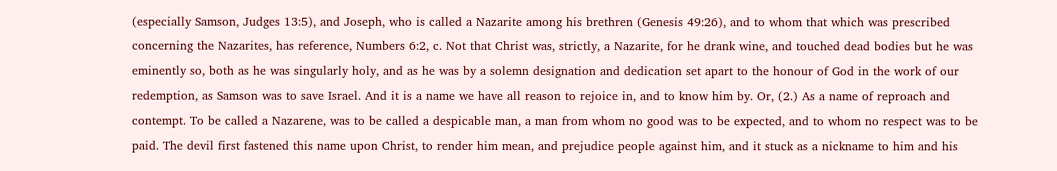(especially Samson, Judges 13:5), and Joseph, who is called a Nazarite among his brethren (Genesis 49:26), and to whom that which was prescribed concerning the Nazarites, has reference, Numbers 6:2, c. Not that Christ was, strictly, a Nazarite, for he drank wine, and touched dead bodies but he was eminently so, both as he was singularly holy, and as he was by a solemn designation and dedication set apart to the honour of God in the work of our redemption, as Samson was to save Israel. And it is a name we have all reason to rejoice in, and to know him by. Or, (2.) As a name of reproach and contempt. To be called a Nazarene, was to be called a despicable man, a man from whom no good was to be expected, and to whom no respect was to be paid. The devil first fastened this name upon Christ, to render him mean, and prejudice people against him, and it stuck as a nickname to him and his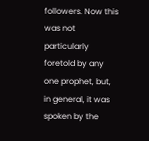followers. Now this was not particularly foretold by any one prophet, but, in general, it was spoken by the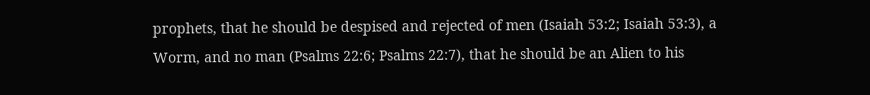prophets, that he should be despised and rejected of men (Isaiah 53:2; Isaiah 53:3), a Worm, and no man (Psalms 22:6; Psalms 22:7), that he should be an Alien to his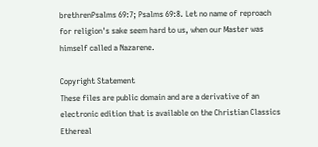brethrenPsalms 69:7; Psalms 69:8. Let no name of reproach for religion's sake seem hard to us, when our Master was himself called a Nazarene.

Copyright Statement
These files are public domain and are a derivative of an electronic edition that is available on the Christian Classics Ethereal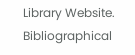Library Website.
Bibliographical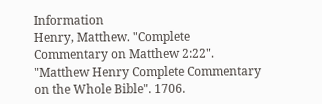Information
Henry, Matthew. "Complete Commentary on Matthew 2:22". "Matthew Henry Complete Commentary on the Whole Bible". 1706.